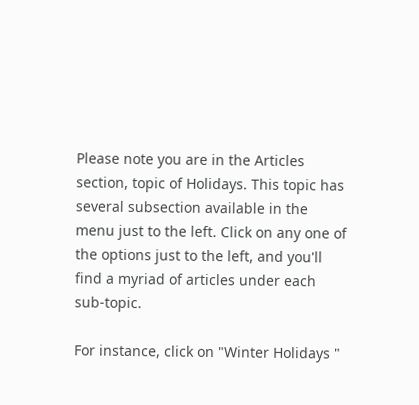Please note you are in the Articles section, topic of Holidays. This topic has several subsection available in the menu just to the left. Click on any one of the options just to the left, and you'll find a myriad of articles under each sub-topic.

For instance, click on "Winter Holidays "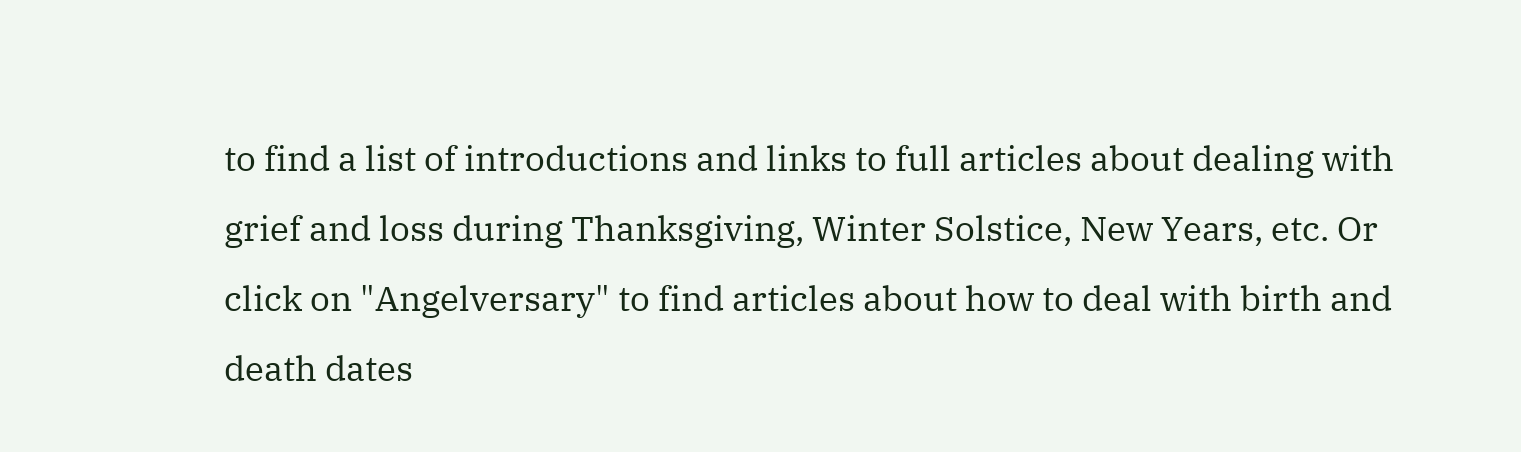to find a list of introductions and links to full articles about dealing with grief and loss during Thanksgiving, Winter Solstice, New Years, etc. Or click on "Angelversary" to find articles about how to deal with birth and death dates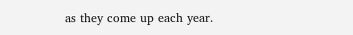as they come up each year.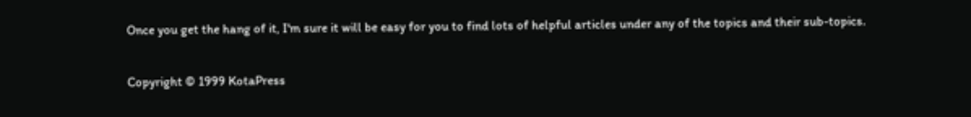Once you get the hang of it, I'm sure it will be easy for you to find lots of helpful articles under any of the topics and their sub-topics.

Copyright © 1999 KotaPress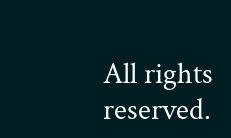All rights reserved.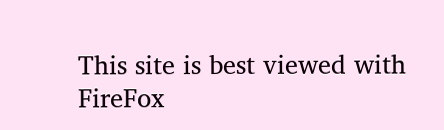This site is best viewed with FireFox